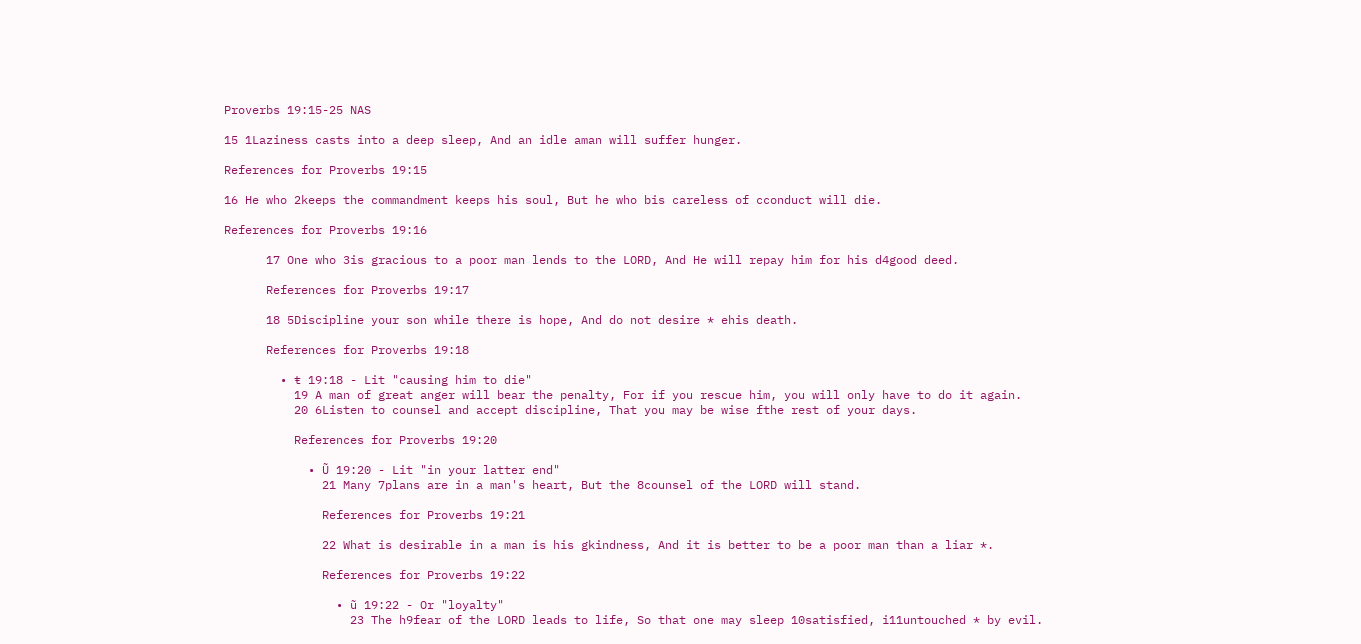Proverbs 19:15-25 NAS

15 1Laziness casts into a deep sleep, And an idle aman will suffer hunger.

References for Proverbs 19:15

16 He who 2keeps the commandment keeps his soul, But he who bis careless of cconduct will die.

References for Proverbs 19:16

      17 One who 3is gracious to a poor man lends to the LORD, And He will repay him for his d4good deed.

      References for Proverbs 19:17

      18 5Discipline your son while there is hope, And do not desire * ehis death.

      References for Proverbs 19:18

        • ŧ 19:18 - Lit "causing him to die"
          19 A man of great anger will bear the penalty, For if you rescue him, you will only have to do it again.
          20 6Listen to counsel and accept discipline, That you may be wise fthe rest of your days.

          References for Proverbs 19:20

            • Ũ 19:20 - Lit "in your latter end"
              21 Many 7plans are in a man's heart, But the 8counsel of the LORD will stand.

              References for Proverbs 19:21

              22 What is desirable in a man is his gkindness, And it is better to be a poor man than a liar *.

              References for Proverbs 19:22

                • ũ 19:22 - Or "loyalty"
                  23 The h9fear of the LORD leads to life, So that one may sleep 10satisfied, i11untouched * by evil.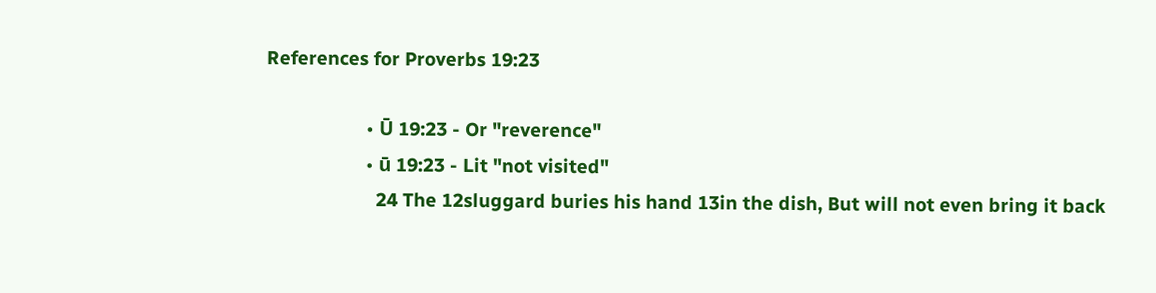References for Proverbs 19:23

                    • Ū 19:23 - Or "reverence"
                    • ū 19:23 - Lit "not visited"
                      24 The 12sluggard buries his hand 13in the dish, But will not even bring it back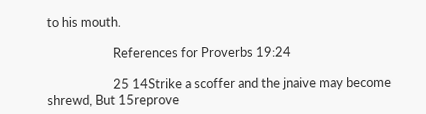to his mouth.

                      References for Proverbs 19:24

                      25 14Strike a scoffer and the jnaive may become shrewd, But 15reprove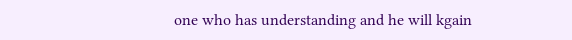one who has understanding and he will kgain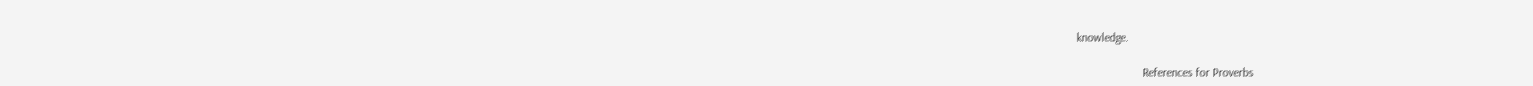knowledge.

                      References for Proverbs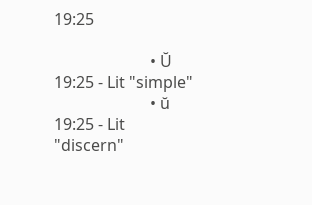19:25

                        • Ŭ 19:25 - Lit "simple"
                        • ŭ 19:25 - Lit "discern"